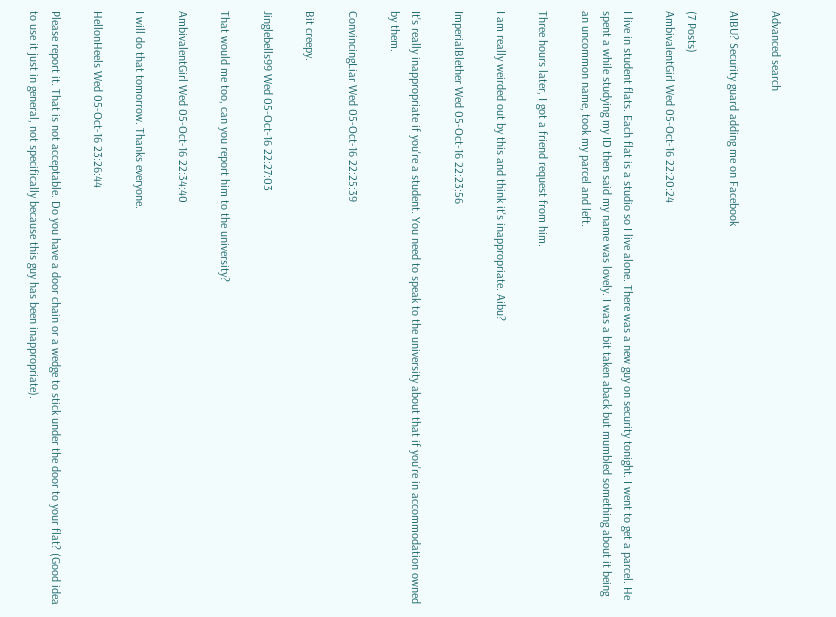Advanced search

AIBU? Security guard adding me on Facebook

(7 Posts)
AmbivalentGirl Wed 05-Oct-16 22:20:24

I live in student flats. Each flat is a studio so I live alone. There was a new guy on security tonight. I went to get a parcel. He spent a while studying my ID then said my name was lovely. I was a bit taken aback but mumbled something about it being an uncommon name, took my parcel and left.

Three hours later, I got a friend request from him.

I am really weirded out by this and think it's inappropriate. Aibu?

ImperialBlether Wed 05-Oct-16 22:23:56

It's really inappropriate if you're a student. You need to speak to the university about that if you're in accommodation owned by them.

ConvincingLiar Wed 05-Oct-16 22:25:39

Bit creepy.

Jinglebells99 Wed 05-Oct-16 22:27:03

That would me too, can you report him to the university?

AmbivalentGirl Wed 05-Oct-16 22:34:40

I will do that tomorrow. Thanks everyone.

HellonHeels Wed 05-Oct-16 23:26:44

Please report it. That is not acceptable. Do you have a door chain or a wedge to stick under the door to your flat? (Good idea to use it just in general, not specifically because this guy has been inappropriate).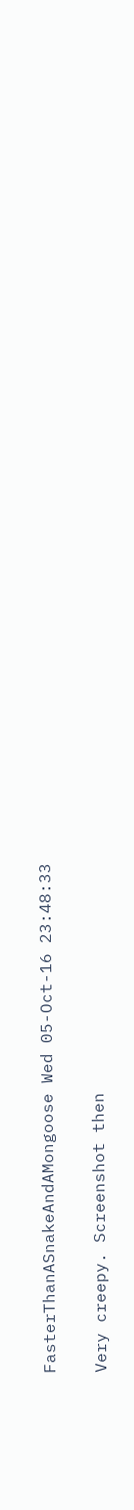FasterThanASnakeAndAMongoose Wed 05-Oct-16 23:48:33

Very creepy. Screenshot then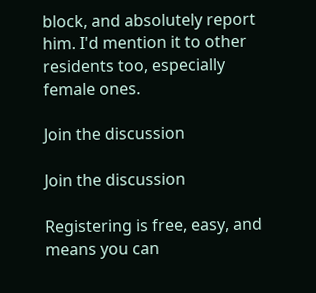block, and absolutely report him. I'd mention it to other residents too, especially female ones.

Join the discussion

Join the discussion

Registering is free, easy, and means you can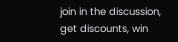join in the discussion, get discounts, win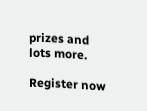prizes and lots more.

Register now